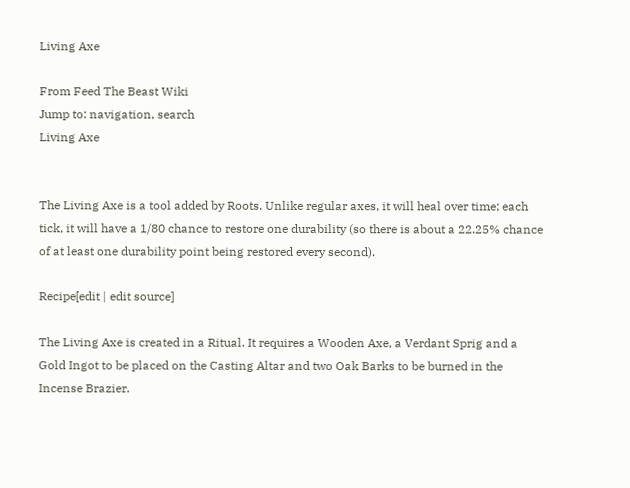Living Axe

From Feed The Beast Wiki
Jump to: navigation, search
Living Axe


The Living Axe is a tool added by Roots. Unlike regular axes, it will heal over time; each tick, it will have a 1/80 chance to restore one durability (so there is about a 22.25% chance of at least one durability point being restored every second).

Recipe[edit | edit source]

The Living Axe is created in a Ritual. It requires a Wooden Axe, a Verdant Sprig and a Gold Ingot to be placed on the Casting Altar and two Oak Barks to be burned in the Incense Brazier.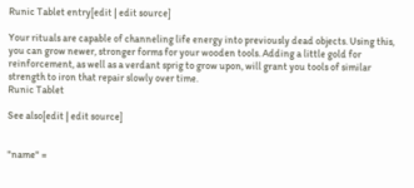Runic Tablet entry[edit | edit source]

Your rituals are capable of channeling life energy into previously dead objects. Using this, you can grow newer, stronger forms for your wooden tools. Adding a little gold for reinforcement, as well as a verdant sprig to grow upon, will grant you tools of similar strength to iron that repair slowly over time.
Runic Tablet

See also[edit | edit source]


"name" =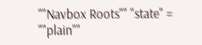""Navbox Roots"" "state" = ""plain""